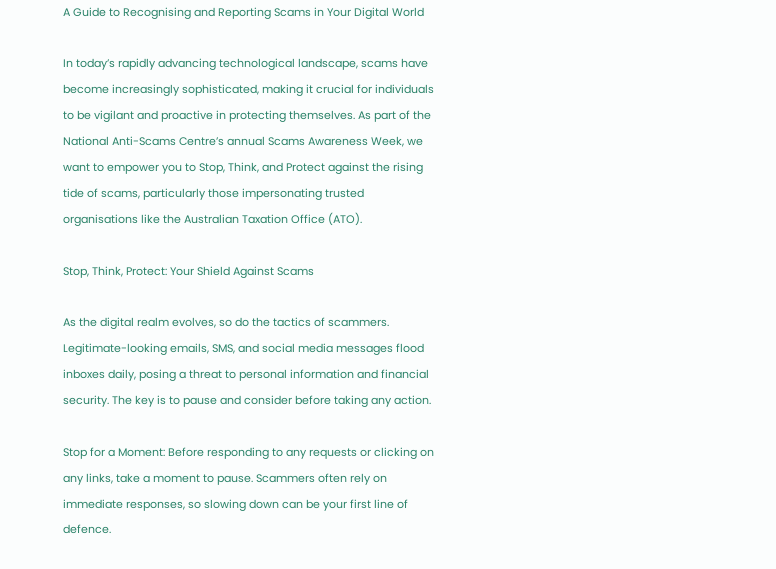A Guide to Recognising and Reporting Scams in Your Digital World

In today’s rapidly advancing technological landscape, scams have become increasingly sophisticated, making it crucial for individuals to be vigilant and proactive in protecting themselves. As part of the National Anti-Scams Centre’s annual Scams Awareness Week, we want to empower you to Stop, Think, and Protect against the rising tide of scams, particularly those impersonating trusted organisations like the Australian Taxation Office (ATO).

Stop, Think, Protect: Your Shield Against Scams

As the digital realm evolves, so do the tactics of scammers. Legitimate-looking emails, SMS, and social media messages flood inboxes daily, posing a threat to personal information and financial security. The key is to pause and consider before taking any action.

Stop for a Moment: Before responding to any requests or clicking on any links, take a moment to pause. Scammers often rely on immediate responses, so slowing down can be your first line of defence.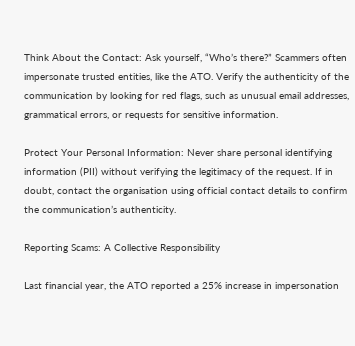Think About the Contact: Ask yourself, “Who’s there?” Scammers often impersonate trusted entities, like the ATO. Verify the authenticity of the communication by looking for red flags, such as unusual email addresses, grammatical errors, or requests for sensitive information.

Protect Your Personal Information: Never share personal identifying information (PII) without verifying the legitimacy of the request. If in doubt, contact the organisation using official contact details to confirm the communication’s authenticity.

Reporting Scams: A Collective Responsibility

Last financial year, the ATO reported a 25% increase in impersonation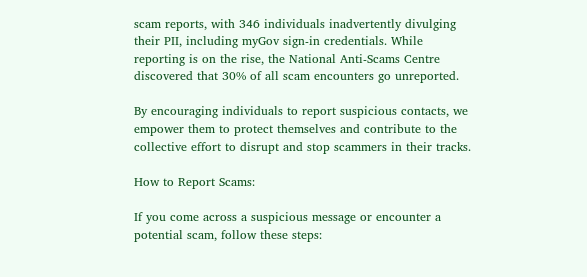scam reports, with 346 individuals inadvertently divulging their PII, including myGov sign-in credentials. While reporting is on the rise, the National Anti-Scams Centre discovered that 30% of all scam encounters go unreported.

By encouraging individuals to report suspicious contacts, we empower them to protect themselves and contribute to the collective effort to disrupt and stop scammers in their tracks.

How to Report Scams:

If you come across a suspicious message or encounter a potential scam, follow these steps: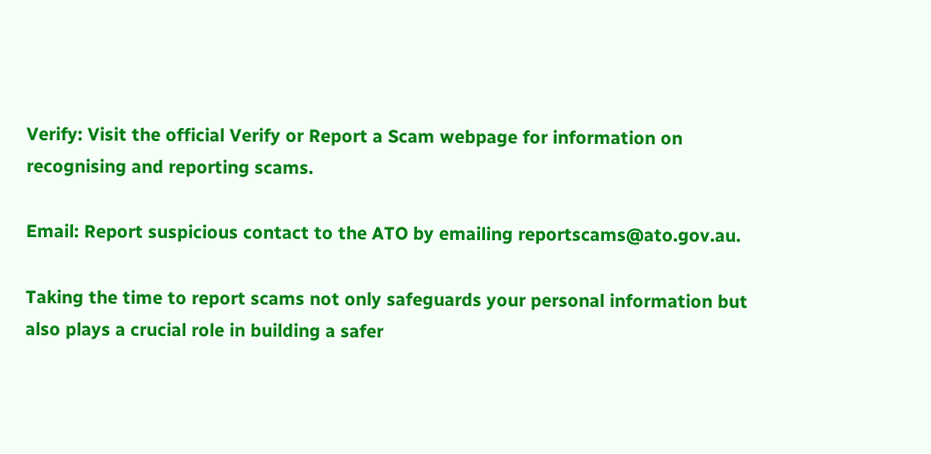Verify: Visit the official Verify or Report a Scam webpage for information on recognising and reporting scams.

Email: Report suspicious contact to the ATO by emailing reportscams@ato.gov.au.

Taking the time to report scams not only safeguards your personal information but also plays a crucial role in building a safer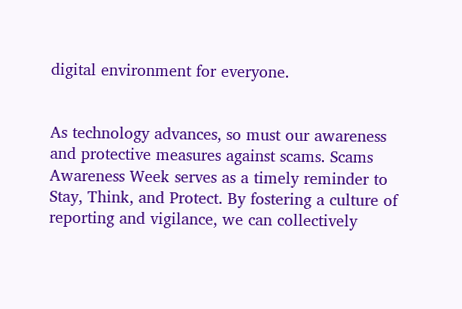digital environment for everyone.


As technology advances, so must our awareness and protective measures against scams. Scams Awareness Week serves as a timely reminder to Stay, Think, and Protect. By fostering a culture of reporting and vigilance, we can collectively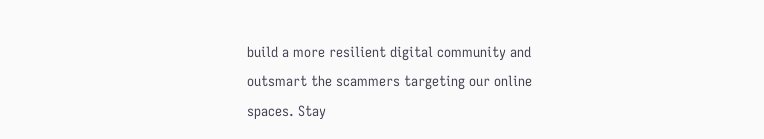build a more resilient digital community and outsmart the scammers targeting our online spaces. Stay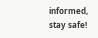informed, stay safe!